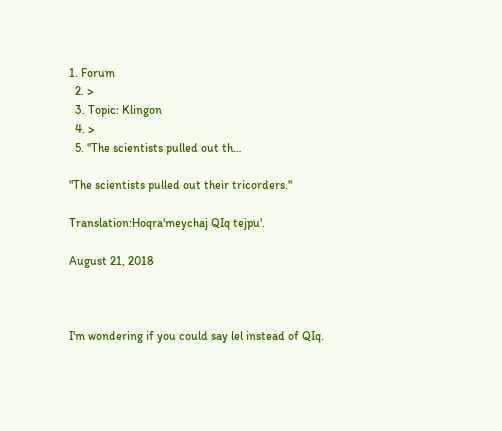1. Forum
  2. >
  3. Topic: Klingon
  4. >
  5. "The scientists pulled out th…

"The scientists pulled out their tricorders."

Translation:Hoqra'meychaj QIq tejpu'.

August 21, 2018



I'm wondering if you could say lel instead of QIq.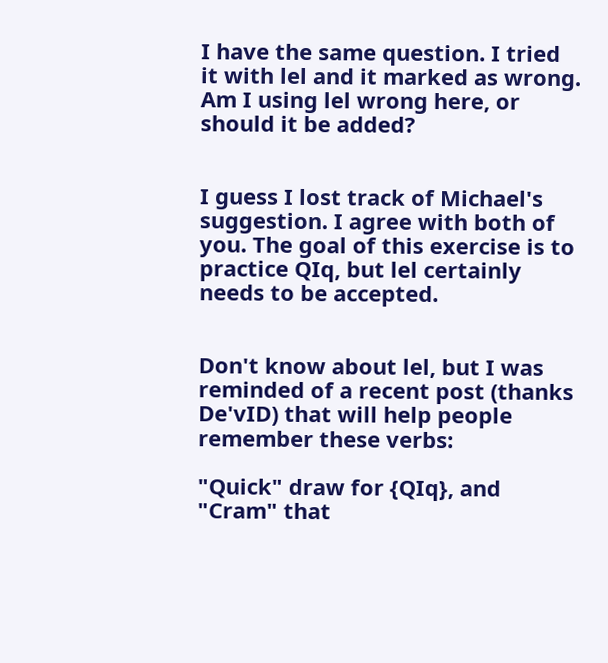I have the same question. I tried it with lel and it marked as wrong. Am I using lel wrong here, or should it be added?


I guess I lost track of Michael's suggestion. I agree with both of you. The goal of this exercise is to practice QIq, but lel certainly needs to be accepted.


Don't know about lel, but I was reminded of a recent post (thanks De'vID) that will help people remember these verbs:

"Quick" draw for {QIq}, and
"Cram" that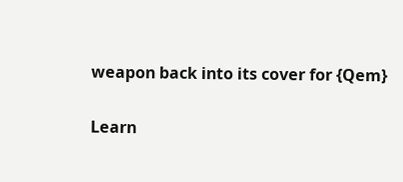weapon back into its cover for {Qem}

Learn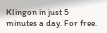Klingon in just 5 minutes a day. For free.